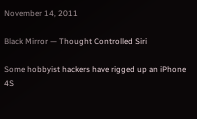November 14, 2011

Black Mirror — Thought Controlled Siri

Some hobbyist hackers have rigged up an iPhone 4S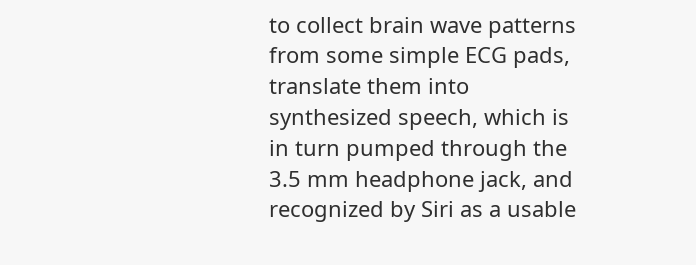to collect brain wave patterns from some simple ECG pads, translate them into synthesized speech, which is in turn pumped through the 3.5 mm headphone jack, and recognized by Siri as a usable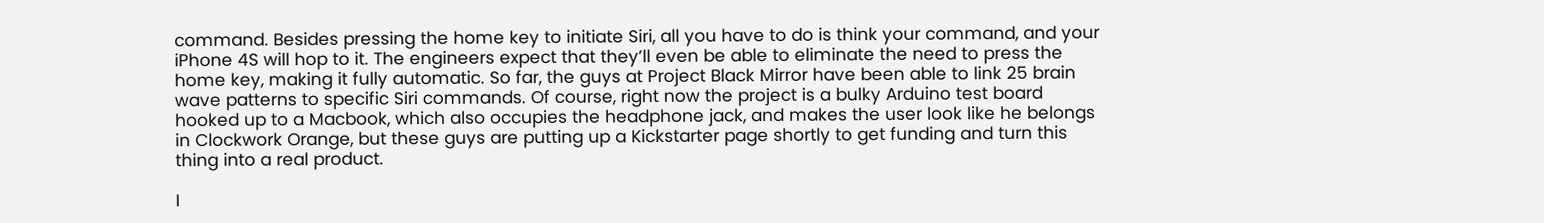command. Besides pressing the home key to initiate Siri, all you have to do is think your command, and your iPhone 4S will hop to it. The engineers expect that they’ll even be able to eliminate the need to press the home key, making it fully automatic. So far, the guys at Project Black Mirror have been able to link 25 brain wave patterns to specific Siri commands. Of course, right now the project is a bulky Arduino test board hooked up to a Macbook, which also occupies the headphone jack, and makes the user look like he belongs in Clockwork Orange, but these guys are putting up a Kickstarter page shortly to get funding and turn this thing into a real product.

I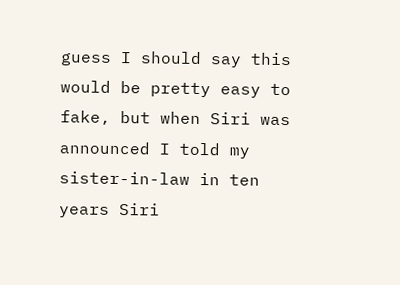guess I should say this would be pretty easy to fake, but when Siri was announced I told my sister-in-law in ten years Siri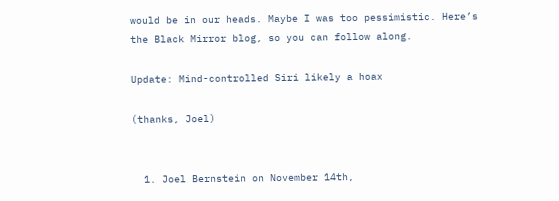would be in our heads. Maybe I was too pessimistic. Here’s the Black Mirror blog, so you can follow along.

Update: Mind-controlled Siri likely a hoax

(thanks, Joel)


  1. Joel Bernstein on November 14th,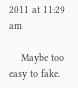2011 at 11:29 am

    Maybe too easy to fake.